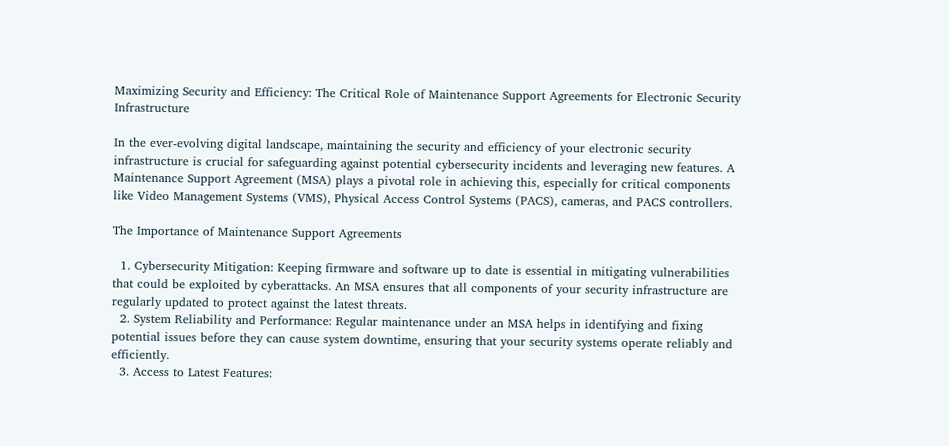Maximizing Security and Efficiency: The Critical Role of Maintenance Support Agreements for Electronic Security Infrastructure

In the ever-evolving digital landscape, maintaining the security and efficiency of your electronic security infrastructure is crucial for safeguarding against potential cybersecurity incidents and leveraging new features. A Maintenance Support Agreement (MSA) plays a pivotal role in achieving this, especially for critical components like Video Management Systems (VMS), Physical Access Control Systems (PACS), cameras, and PACS controllers.

The Importance of Maintenance Support Agreements

  1. Cybersecurity Mitigation: Keeping firmware and software up to date is essential in mitigating vulnerabilities that could be exploited by cyberattacks. An MSA ensures that all components of your security infrastructure are regularly updated to protect against the latest threats.
  2. System Reliability and Performance: Regular maintenance under an MSA helps in identifying and fixing potential issues before they can cause system downtime, ensuring that your security systems operate reliably and efficiently.
  3. Access to Latest Features: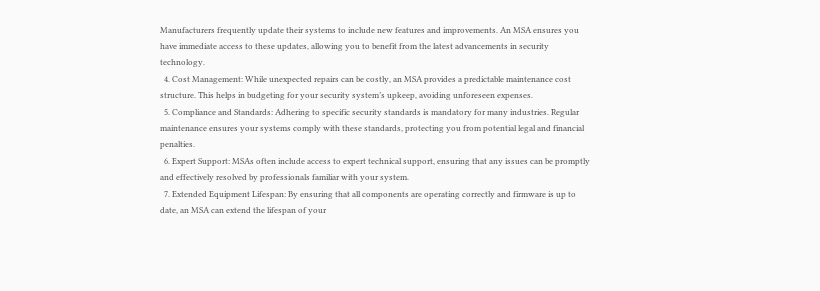Manufacturers frequently update their systems to include new features and improvements. An MSA ensures you have immediate access to these updates, allowing you to benefit from the latest advancements in security technology.
  4. Cost Management: While unexpected repairs can be costly, an MSA provides a predictable maintenance cost structure. This helps in budgeting for your security system’s upkeep, avoiding unforeseen expenses.
  5. Compliance and Standards: Adhering to specific security standards is mandatory for many industries. Regular maintenance ensures your systems comply with these standards, protecting you from potential legal and financial penalties.
  6. Expert Support: MSAs often include access to expert technical support, ensuring that any issues can be promptly and effectively resolved by professionals familiar with your system.
  7. Extended Equipment Lifespan: By ensuring that all components are operating correctly and firmware is up to date, an MSA can extend the lifespan of your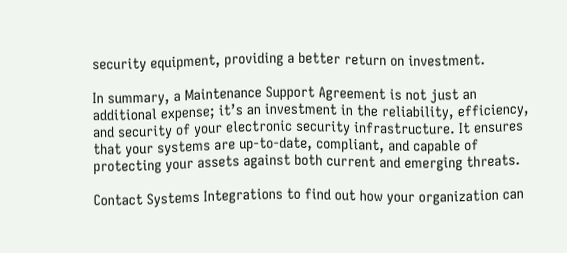security equipment, providing a better return on investment.

In summary, a Maintenance Support Agreement is not just an additional expense; it’s an investment in the reliability, efficiency, and security of your electronic security infrastructure. It ensures that your systems are up-to-date, compliant, and capable of protecting your assets against both current and emerging threats.

Contact Systems Integrations to find out how your organization can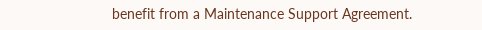benefit from a Maintenance Support Agreement.